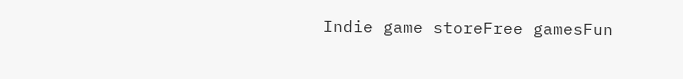Indie game storeFree gamesFun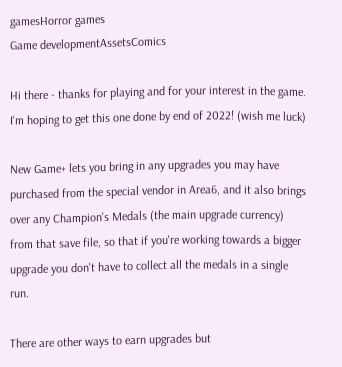gamesHorror games
Game developmentAssetsComics

Hi there - thanks for playing and for your interest in the game. I'm hoping to get this one done by end of 2022! (wish me luck)

New Game+ lets you bring in any upgrades you may have purchased from the special vendor in Area6, and it also brings over any Champion's Medals (the main upgrade currency) from that save file, so that if you're working towards a bigger upgrade you don't have to collect all the medals in a single run.

There are other ways to earn upgrades but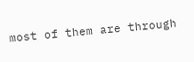most of them are through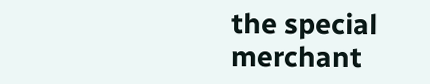the special merchant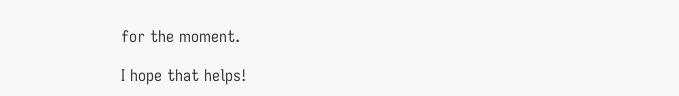for the moment.

I hope that helps!